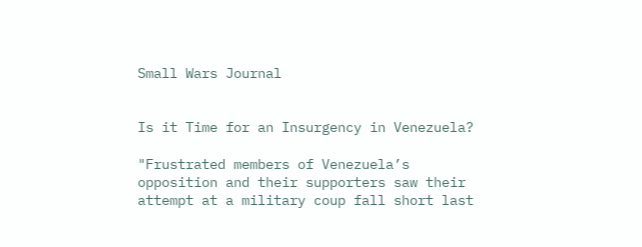Small Wars Journal


Is it Time for an Insurgency in Venezuela?

"Frustrated members of Venezuela’s opposition and their supporters saw their attempt at a military coup fall short last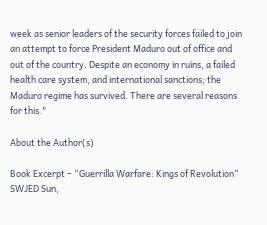week as senior leaders of the security forces failed to join an attempt to force President Maduro out of office and out of the country. Despite an economy in ruins, a failed health care system, and international sanctions; the Maduro regime has survived. There are several reasons for this."

About the Author(s)

Book Excerpt – “Guerrilla Warfare: Kings of Revolution” SWJED Sun,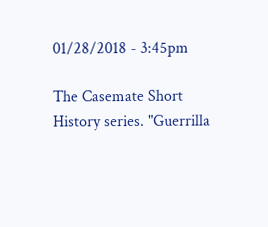01/28/2018 - 3:45pm

The Casemate Short History series. "Guerrilla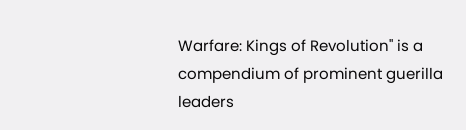Warfare: Kings of Revolution" is a compendium of prominent guerilla leaders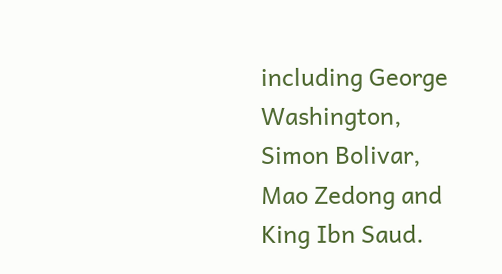including George Washington, Simon Bolivar, Mao Zedong and King Ibn Saud.